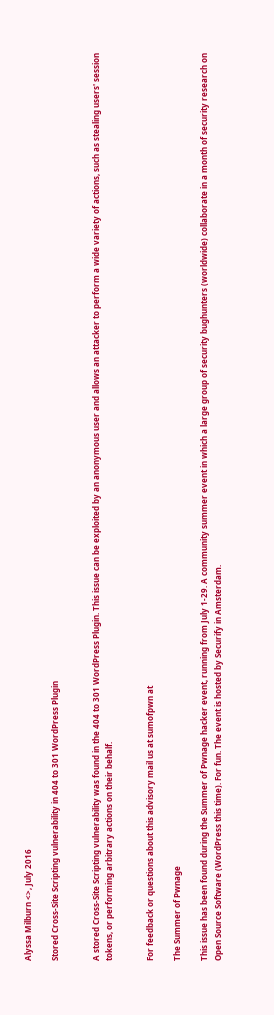Alyssa Milburn <>, July 2016

Stored Cross-Site Scripting vulnerability in 404 to 301 WordPress Plugin


A stored Cross-Site Scripting vulnerability was found in the 404 to 301 WordPress Plugin. This issue can be exploited by an anonymous user and allows an attacker to perform a wide variety of actions, such as stealing users' session tokens, or performing arbitrary actions on their behalf.


For feedback or questions about this advisory mail us at sumofpwn at

The Summer of Pwnage

This issue has been found during the Summer of Pwnage hacker event, running from July 1-29. A community summer event in which a large group of security bughunters (worldwide) collaborate in a month of security research on Open Source Software (WordPress this time). For fun. The event is hosted by Securify in Amsterdam.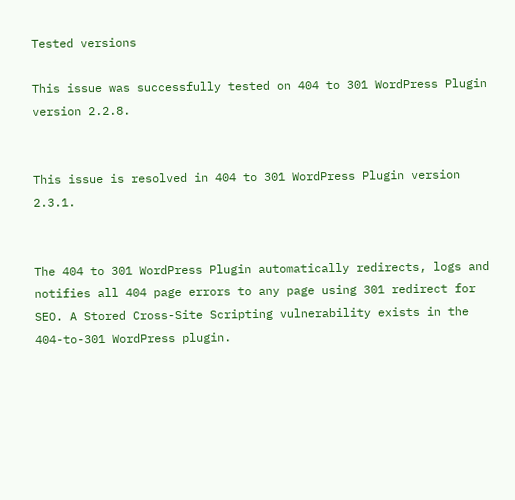Tested versions

This issue was successfully tested on 404 to 301 WordPress Plugin version 2.2.8.


This issue is resolved in 404 to 301 WordPress Plugin version 2.3.1.


The 404 to 301 WordPress Plugin automatically redirects, logs and notifies all 404 page errors to any page using 301 redirect for SEO. A Stored Cross-Site Scripting vulnerability exists in the 404-to-301 WordPress plugin.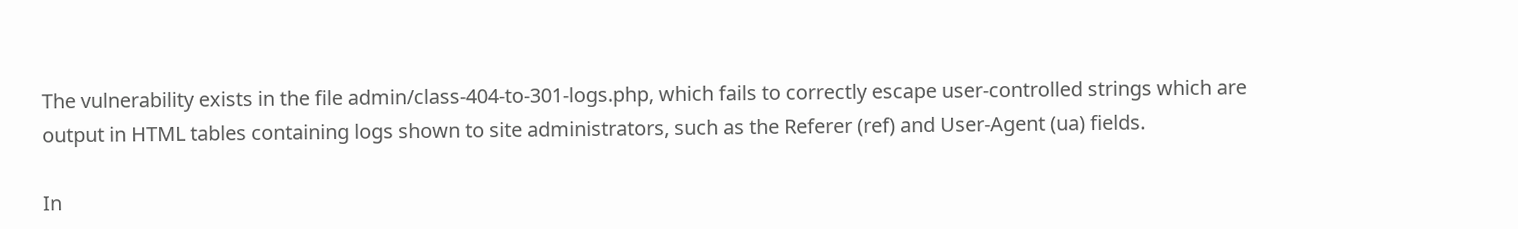The vulnerability exists in the file admin/class-404-to-301-logs.php, which fails to correctly escape user-controlled strings which are output in HTML tables containing logs shown to site administrators, such as the Referer (ref) and User-Agent (ua) fields.

In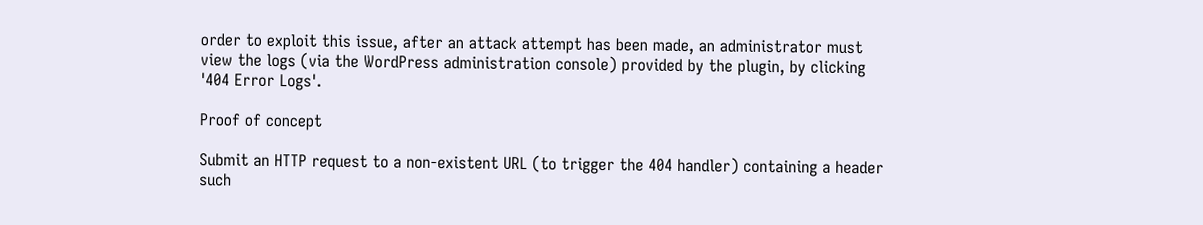order to exploit this issue, after an attack attempt has been made, an administrator must view the logs (via the WordPress administration console) provided by the plugin, by clicking '404 Error Logs'.

Proof of concept

Submit an HTTP request to a non-existent URL (to trigger the 404 handler) containing a header such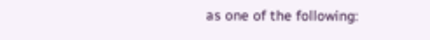as one of the following: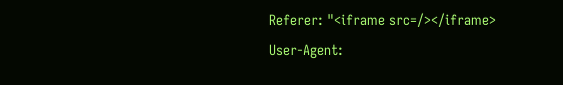Referer: "<iframe src=/></iframe>
User-Agent: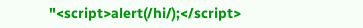"<script>alert(/hi/);</script>